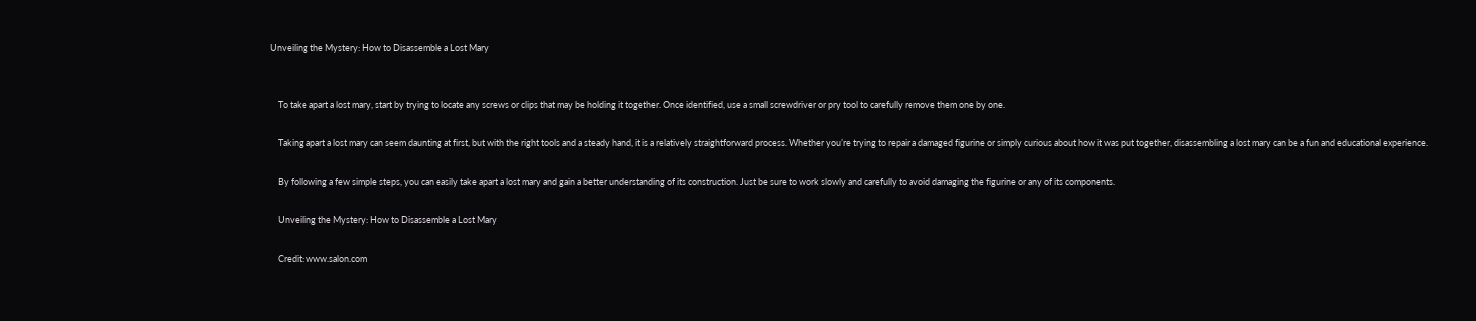Unveiling the Mystery: How to Disassemble a Lost Mary


    To take apart a lost mary, start by trying to locate any screws or clips that may be holding it together. Once identified, use a small screwdriver or pry tool to carefully remove them one by one.

    Taking apart a lost mary can seem daunting at first, but with the right tools and a steady hand, it is a relatively straightforward process. Whether you’re trying to repair a damaged figurine or simply curious about how it was put together, disassembling a lost mary can be a fun and educational experience.

    By following a few simple steps, you can easily take apart a lost mary and gain a better understanding of its construction. Just be sure to work slowly and carefully to avoid damaging the figurine or any of its components.

    Unveiling the Mystery: How to Disassemble a Lost Mary

    Credit: www.salon.com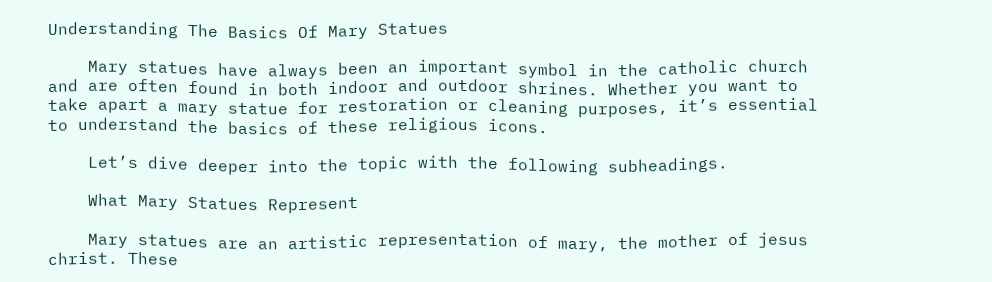Understanding The Basics Of Mary Statues

    Mary statues have always been an important symbol in the catholic church and are often found in both indoor and outdoor shrines. Whether you want to take apart a mary statue for restoration or cleaning purposes, it’s essential to understand the basics of these religious icons.

    Let’s dive deeper into the topic with the following subheadings.

    What Mary Statues Represent

    Mary statues are an artistic representation of mary, the mother of jesus christ. These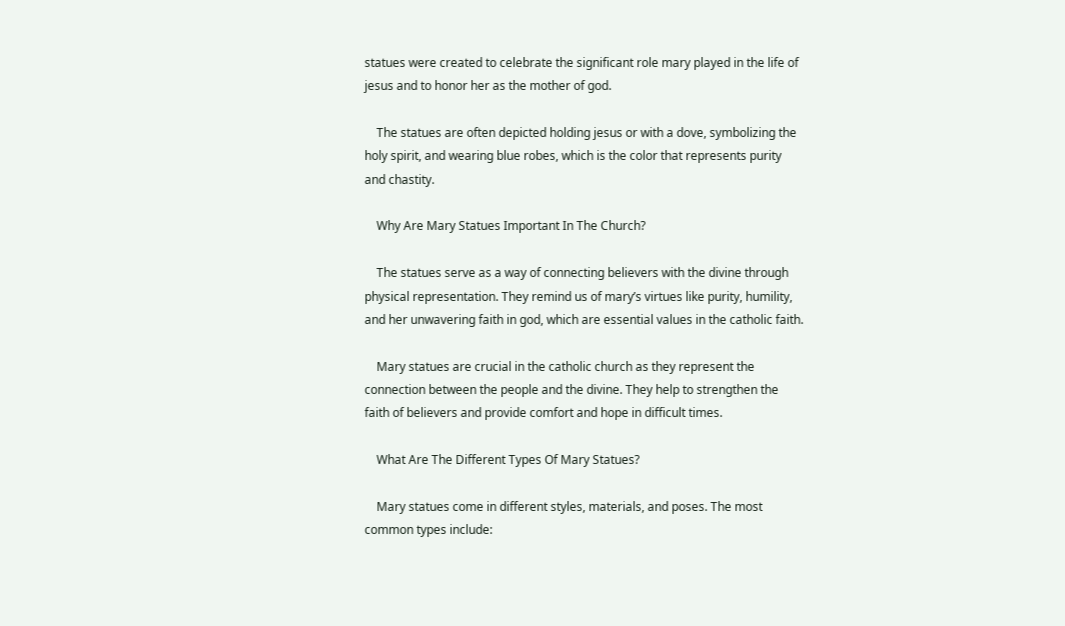statues were created to celebrate the significant role mary played in the life of jesus and to honor her as the mother of god.

    The statues are often depicted holding jesus or with a dove, symbolizing the holy spirit, and wearing blue robes, which is the color that represents purity and chastity.

    Why Are Mary Statues Important In The Church?

    The statues serve as a way of connecting believers with the divine through physical representation. They remind us of mary’s virtues like purity, humility, and her unwavering faith in god, which are essential values in the catholic faith.

    Mary statues are crucial in the catholic church as they represent the connection between the people and the divine. They help to strengthen the faith of believers and provide comfort and hope in difficult times.

    What Are The Different Types Of Mary Statues?

    Mary statues come in different styles, materials, and poses. The most common types include: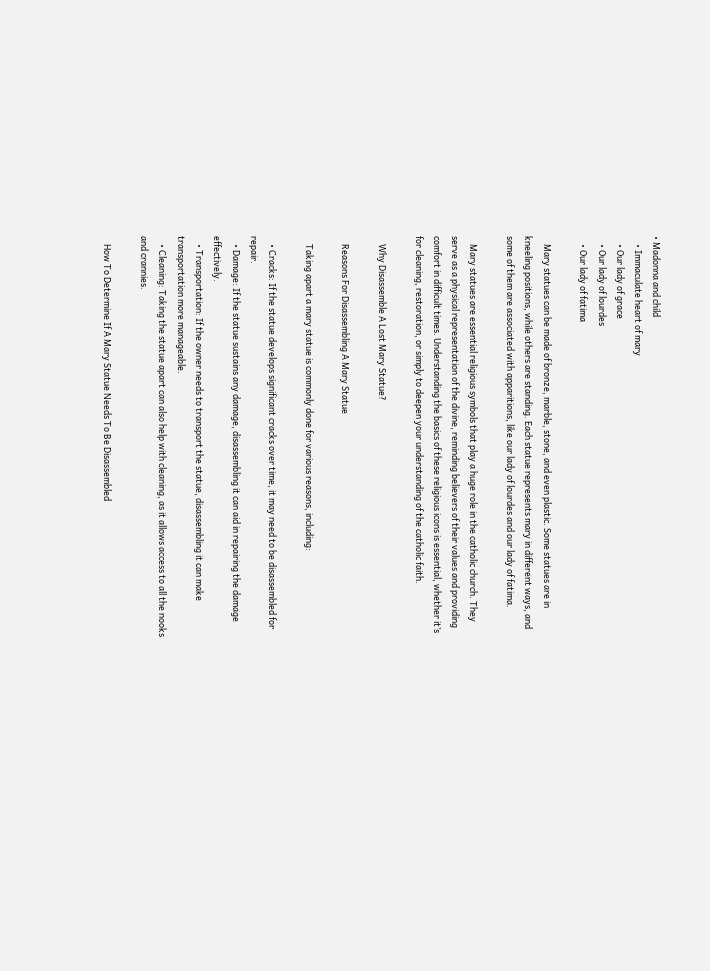• Madonna and child
    • Immaculate heart of mary
    • Our lady of grace
    • Our lady of lourdes
    • Our lady of fatima

    Mary statues can be made of bronze, marble, stone, and even plastic. Some statues are in kneeling positions, while others are standing. Each statue represents mary in different ways, and some of them are associated with apparitions, like our lady of lourdes and our lady of fatima.

    Mary statues are essential religious symbols that play a huge role in the catholic church. They serve as a physical representation of the divine, reminding believers of their values and providing comfort in difficult times. Understanding the basics of these religious icons is essential, whether it’s for cleaning, restoration, or simply to deepen your understanding of the catholic faith.

    Why Disassemble A Lost Mary Statue?

    Reasons For Disassembling A Mary Statue

    Taking apart a mary statue is commonly done for various reasons, including:

    • Cracks: If the statue develops significant cracks over time, it may need to be disassembled for repair.
    • Damage: If the statue sustains any damage, disassembling it can aid in repairing the damage effectively.
    • Transportation: If the owner needs to transport the statue, disassembling it can make transportation more manageable.
    • Cleaning: Taking the statue apart can also help with cleaning, as it allows access to all the nooks and crannies.

    How To Determine If A Mary Statue Needs To Be Disassembled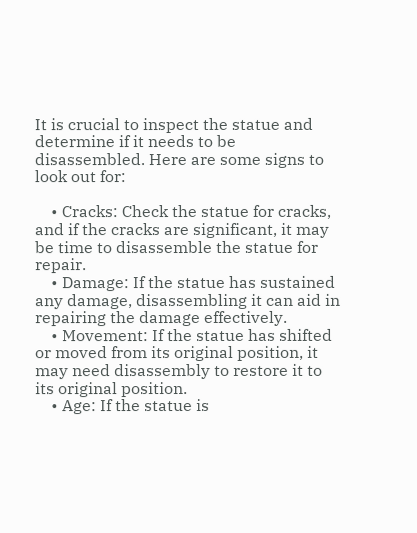It is crucial to inspect the statue and determine if it needs to be disassembled. Here are some signs to look out for:

    • Cracks: Check the statue for cracks, and if the cracks are significant, it may be time to disassemble the statue for repair.
    • Damage: If the statue has sustained any damage, disassembling it can aid in repairing the damage effectively.
    • Movement: If the statue has shifted or moved from its original position, it may need disassembly to restore it to its original position.
    • Age: If the statue is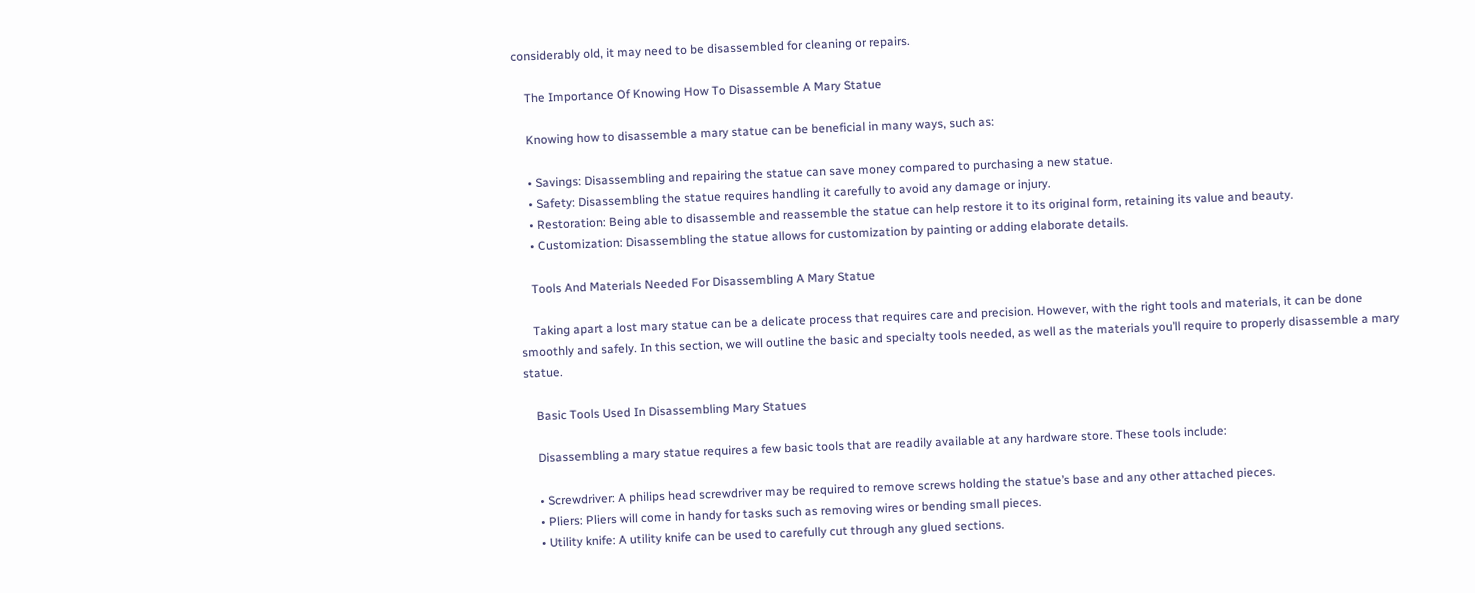considerably old, it may need to be disassembled for cleaning or repairs.

    The Importance Of Knowing How To Disassemble A Mary Statue

    Knowing how to disassemble a mary statue can be beneficial in many ways, such as:

    • Savings: Disassembling and repairing the statue can save money compared to purchasing a new statue.
    • Safety: Disassembling the statue requires handling it carefully to avoid any damage or injury.
    • Restoration: Being able to disassemble and reassemble the statue can help restore it to its original form, retaining its value and beauty.
    • Customization: Disassembling the statue allows for customization by painting or adding elaborate details.

    Tools And Materials Needed For Disassembling A Mary Statue

    Taking apart a lost mary statue can be a delicate process that requires care and precision. However, with the right tools and materials, it can be done smoothly and safely. In this section, we will outline the basic and specialty tools needed, as well as the materials you’ll require to properly disassemble a mary statue.

    Basic Tools Used In Disassembling Mary Statues

    Disassembling a mary statue requires a few basic tools that are readily available at any hardware store. These tools include:

    • Screwdriver: A philips head screwdriver may be required to remove screws holding the statue’s base and any other attached pieces.
    • Pliers: Pliers will come in handy for tasks such as removing wires or bending small pieces.
    • Utility knife: A utility knife can be used to carefully cut through any glued sections.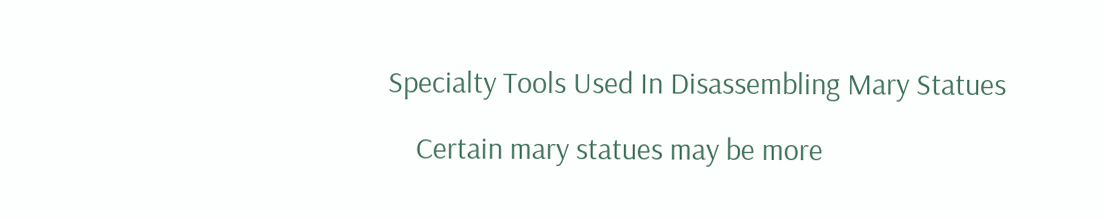Specialty Tools Used In Disassembling Mary Statues

    Certain mary statues may be more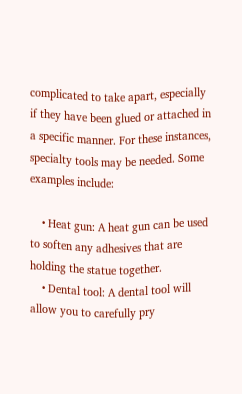complicated to take apart, especially if they have been glued or attached in a specific manner. For these instances, specialty tools may be needed. Some examples include:

    • Heat gun: A heat gun can be used to soften any adhesives that are holding the statue together.
    • Dental tool: A dental tool will allow you to carefully pry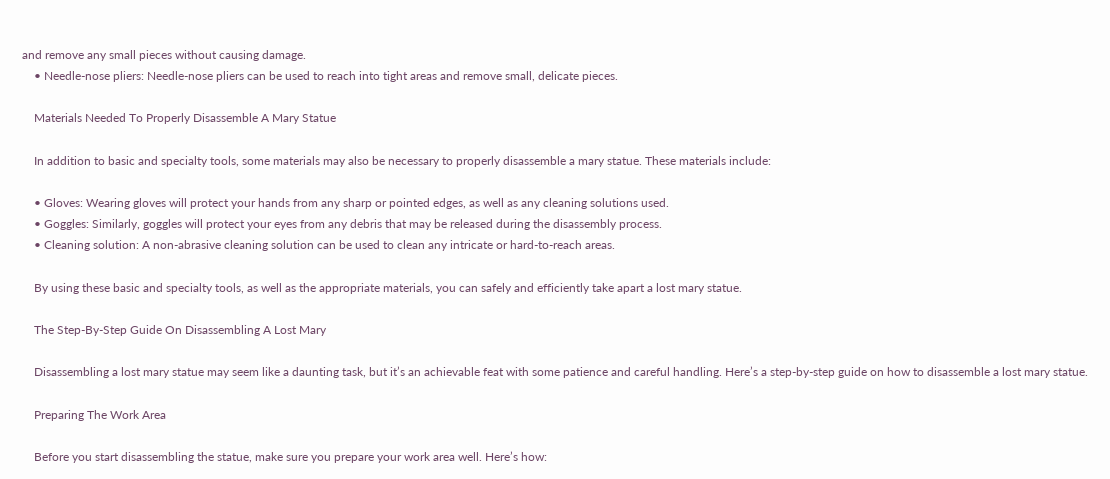and remove any small pieces without causing damage.
    • Needle-nose pliers: Needle-nose pliers can be used to reach into tight areas and remove small, delicate pieces.

    Materials Needed To Properly Disassemble A Mary Statue

    In addition to basic and specialty tools, some materials may also be necessary to properly disassemble a mary statue. These materials include:

    • Gloves: Wearing gloves will protect your hands from any sharp or pointed edges, as well as any cleaning solutions used.
    • Goggles: Similarly, goggles will protect your eyes from any debris that may be released during the disassembly process.
    • Cleaning solution: A non-abrasive cleaning solution can be used to clean any intricate or hard-to-reach areas.

    By using these basic and specialty tools, as well as the appropriate materials, you can safely and efficiently take apart a lost mary statue.

    The Step-By-Step Guide On Disassembling A Lost Mary

    Disassembling a lost mary statue may seem like a daunting task, but it’s an achievable feat with some patience and careful handling. Here’s a step-by-step guide on how to disassemble a lost mary statue.

    Preparing The Work Area

    Before you start disassembling the statue, make sure you prepare your work area well. Here’s how: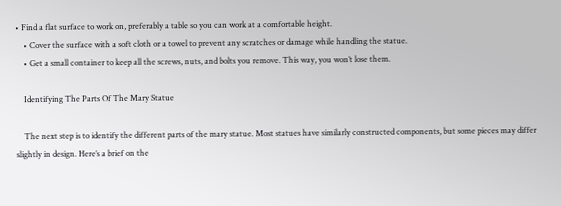• Find a flat surface to work on, preferably a table so you can work at a comfortable height.
    • Cover the surface with a soft cloth or a towel to prevent any scratches or damage while handling the statue.
    • Get a small container to keep all the screws, nuts, and bolts you remove. This way, you won’t lose them.

    Identifying The Parts Of The Mary Statue

    The next step is to identify the different parts of the mary statue. Most statues have similarly constructed components, but some pieces may differ slightly in design. Here’s a brief on the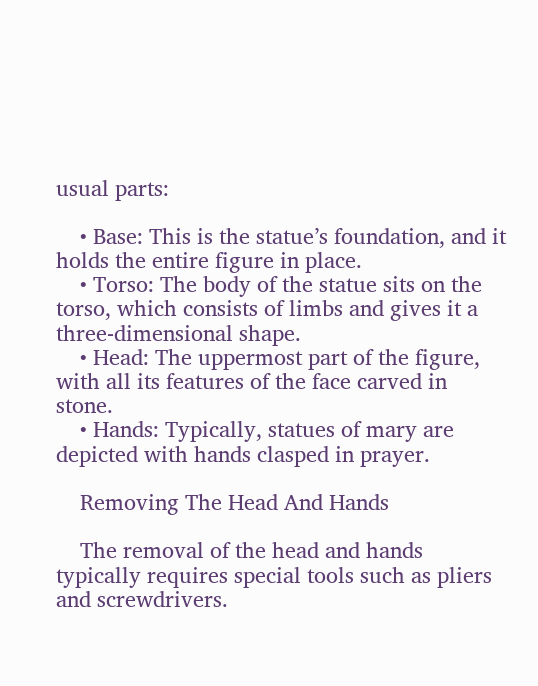usual parts:

    • Base: This is the statue’s foundation, and it holds the entire figure in place.
    • Torso: The body of the statue sits on the torso, which consists of limbs and gives it a three-dimensional shape.
    • Head: The uppermost part of the figure, with all its features of the face carved in stone.
    • Hands: Typically, statues of mary are depicted with hands clasped in prayer.

    Removing The Head And Hands

    The removal of the head and hands typically requires special tools such as pliers and screwdrivers.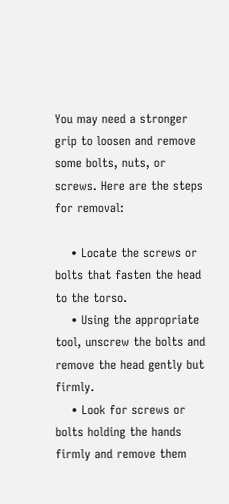You may need a stronger grip to loosen and remove some bolts, nuts, or screws. Here are the steps for removal:

    • Locate the screws or bolts that fasten the head to the torso.
    • Using the appropriate tool, unscrew the bolts and remove the head gently but firmly.
    • Look for screws or bolts holding the hands firmly and remove them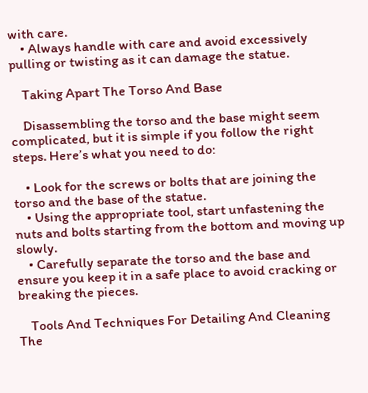with care.
    • Always handle with care and avoid excessively pulling or twisting as it can damage the statue.

    Taking Apart The Torso And Base

    Disassembling the torso and the base might seem complicated, but it is simple if you follow the right steps. Here’s what you need to do:

    • Look for the screws or bolts that are joining the torso and the base of the statue.
    • Using the appropriate tool, start unfastening the nuts and bolts starting from the bottom and moving up slowly.
    • Carefully separate the torso and the base and ensure you keep it in a safe place to avoid cracking or breaking the pieces.

    Tools And Techniques For Detailing And Cleaning The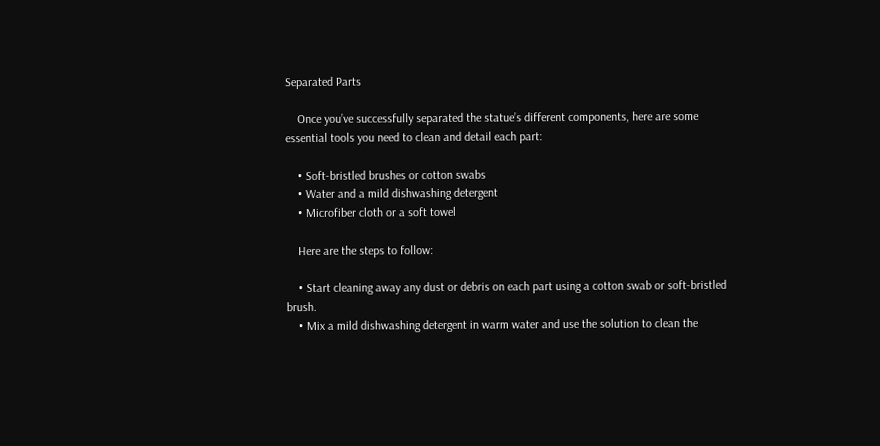Separated Parts

    Once you’ve successfully separated the statue’s different components, here are some essential tools you need to clean and detail each part:

    • Soft-bristled brushes or cotton swabs
    • Water and a mild dishwashing detergent
    • Microfiber cloth or a soft towel

    Here are the steps to follow:

    • Start cleaning away any dust or debris on each part using a cotton swab or soft-bristled brush.
    • Mix a mild dishwashing detergent in warm water and use the solution to clean the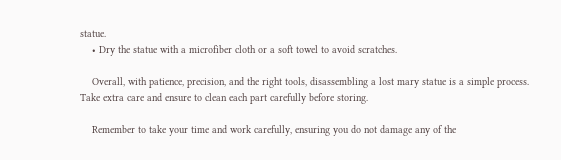statue.
    • Dry the statue with a microfiber cloth or a soft towel to avoid scratches.

    Overall, with patience, precision, and the right tools, disassembling a lost mary statue is a simple process. Take extra care and ensure to clean each part carefully before storing.

    Remember to take your time and work carefully, ensuring you do not damage any of the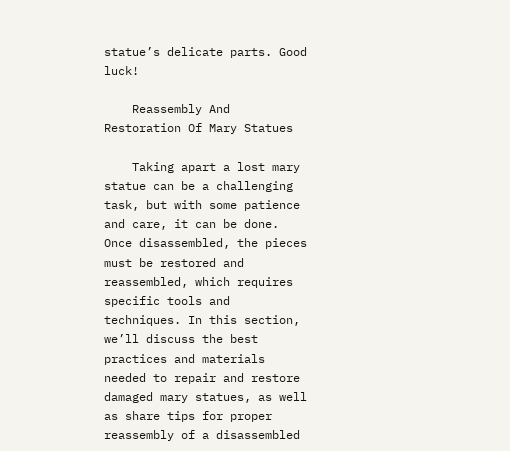statue’s delicate parts. Good luck!

    Reassembly And Restoration Of Mary Statues

    Taking apart a lost mary statue can be a challenging task, but with some patience and care, it can be done. Once disassembled, the pieces must be restored and reassembled, which requires specific tools and techniques. In this section, we’ll discuss the best practices and materials needed to repair and restore damaged mary statues, as well as share tips for proper reassembly of a disassembled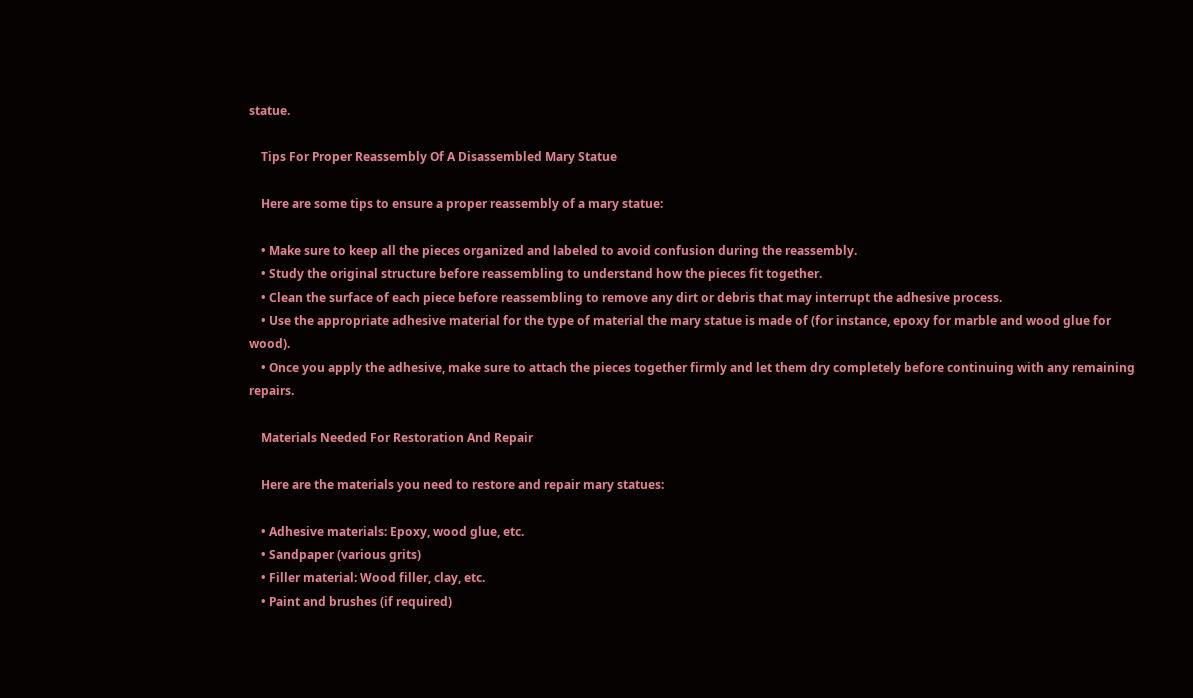statue.

    Tips For Proper Reassembly Of A Disassembled Mary Statue

    Here are some tips to ensure a proper reassembly of a mary statue:

    • Make sure to keep all the pieces organized and labeled to avoid confusion during the reassembly.
    • Study the original structure before reassembling to understand how the pieces fit together.
    • Clean the surface of each piece before reassembling to remove any dirt or debris that may interrupt the adhesive process.
    • Use the appropriate adhesive material for the type of material the mary statue is made of (for instance, epoxy for marble and wood glue for wood).
    • Once you apply the adhesive, make sure to attach the pieces together firmly and let them dry completely before continuing with any remaining repairs.

    Materials Needed For Restoration And Repair

    Here are the materials you need to restore and repair mary statues:

    • Adhesive materials: Epoxy, wood glue, etc.
    • Sandpaper (various grits)
    • Filler material: Wood filler, clay, etc.
    • Paint and brushes (if required)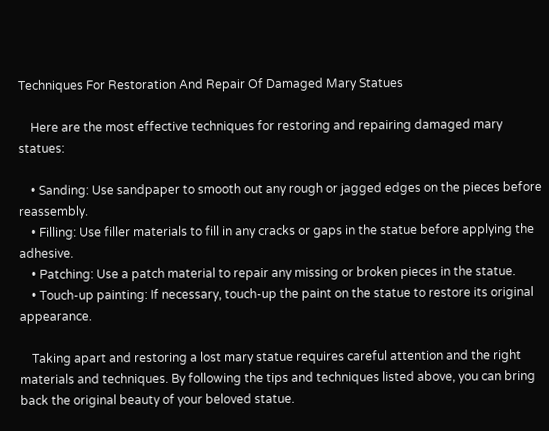Techniques For Restoration And Repair Of Damaged Mary Statues

    Here are the most effective techniques for restoring and repairing damaged mary statues:

    • Sanding: Use sandpaper to smooth out any rough or jagged edges on the pieces before reassembly.
    • Filling: Use filler materials to fill in any cracks or gaps in the statue before applying the adhesive.
    • Patching: Use a patch material to repair any missing or broken pieces in the statue.
    • Touch-up painting: If necessary, touch-up the paint on the statue to restore its original appearance.

    Taking apart and restoring a lost mary statue requires careful attention and the right materials and techniques. By following the tips and techniques listed above, you can bring back the original beauty of your beloved statue.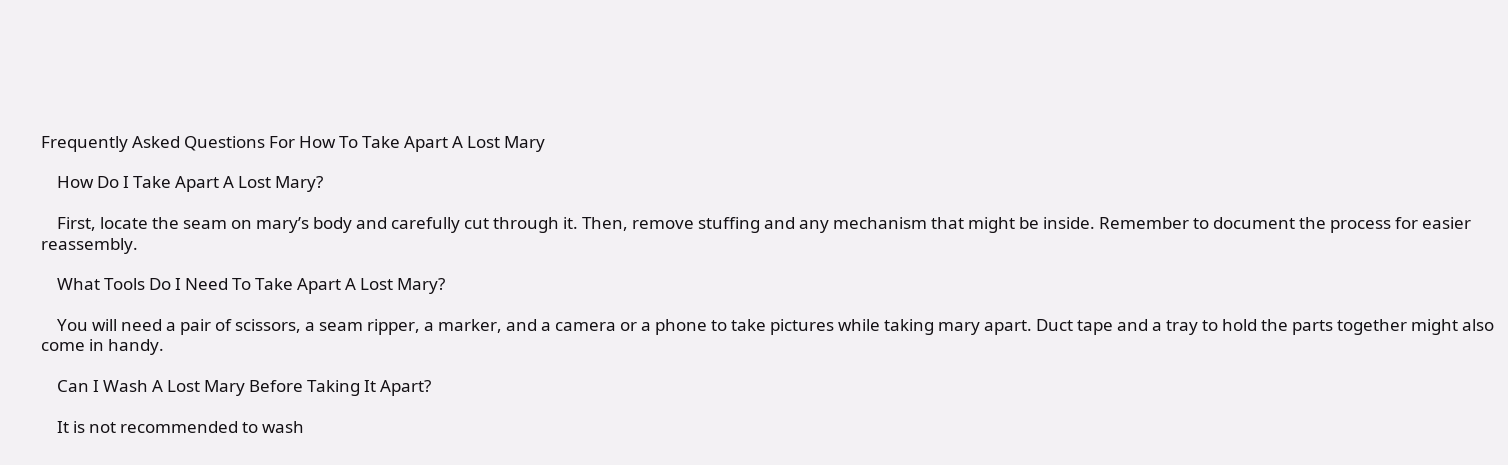Frequently Asked Questions For How To Take Apart A Lost Mary

    How Do I Take Apart A Lost Mary?

    First, locate the seam on mary’s body and carefully cut through it. Then, remove stuffing and any mechanism that might be inside. Remember to document the process for easier reassembly.

    What Tools Do I Need To Take Apart A Lost Mary?

    You will need a pair of scissors, a seam ripper, a marker, and a camera or a phone to take pictures while taking mary apart. Duct tape and a tray to hold the parts together might also come in handy.

    Can I Wash A Lost Mary Before Taking It Apart?

    It is not recommended to wash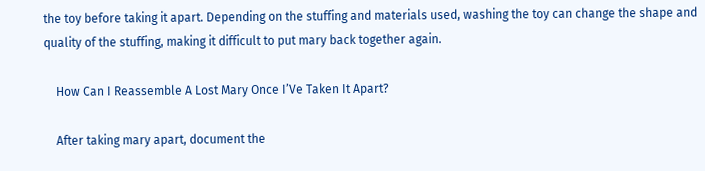the toy before taking it apart. Depending on the stuffing and materials used, washing the toy can change the shape and quality of the stuffing, making it difficult to put mary back together again.

    How Can I Reassemble A Lost Mary Once I’Ve Taken It Apart?

    After taking mary apart, document the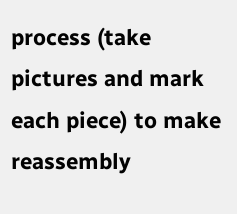process (take pictures and mark each piece) to make reassembly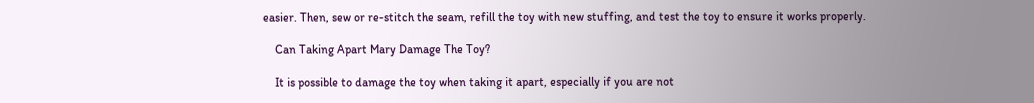easier. Then, sew or re-stitch the seam, refill the toy with new stuffing, and test the toy to ensure it works properly.

    Can Taking Apart Mary Damage The Toy?

    It is possible to damage the toy when taking it apart, especially if you are not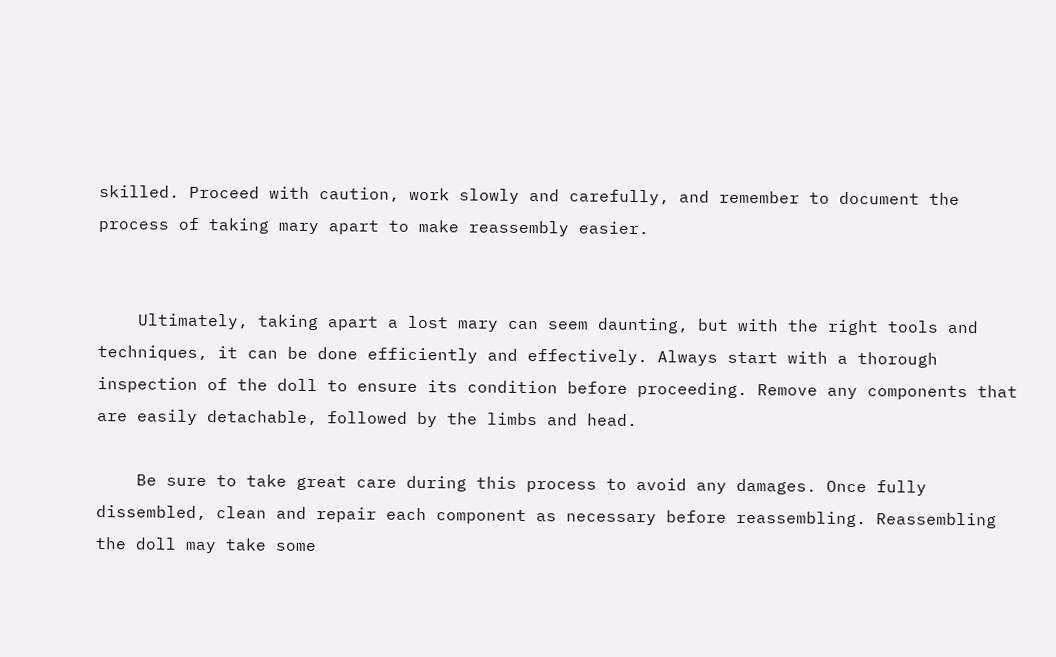skilled. Proceed with caution, work slowly and carefully, and remember to document the process of taking mary apart to make reassembly easier.


    Ultimately, taking apart a lost mary can seem daunting, but with the right tools and techniques, it can be done efficiently and effectively. Always start with a thorough inspection of the doll to ensure its condition before proceeding. Remove any components that are easily detachable, followed by the limbs and head.

    Be sure to take great care during this process to avoid any damages. Once fully dissembled, clean and repair each component as necessary before reassembling. Reassembling the doll may take some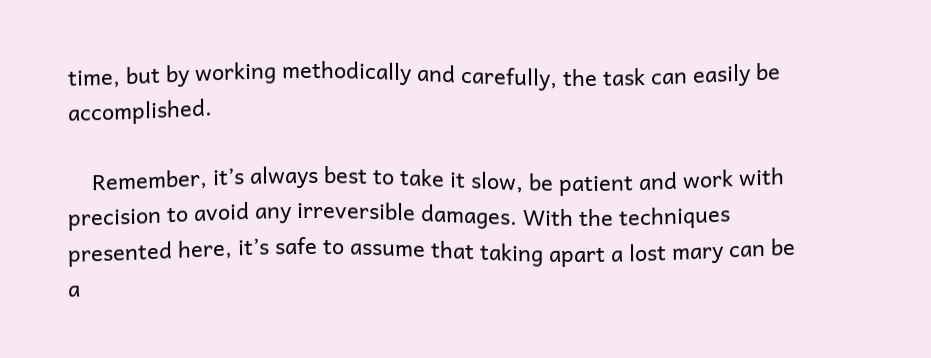time, but by working methodically and carefully, the task can easily be accomplished.

    Remember, it’s always best to take it slow, be patient and work with precision to avoid any irreversible damages. With the techniques presented here, it’s safe to assume that taking apart a lost mary can be a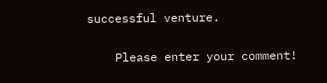successful venture.


    Please enter your comment!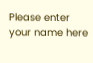Please enter your name here